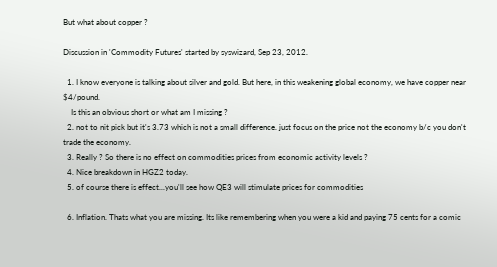But what about copper ?

Discussion in 'Commodity Futures' started by syswizard, Sep 23, 2012.

  1. I know everyone is talking about silver and gold. But here, in this weakening global economy, we have copper near $4/pound.
    Is this an obvious short or what am I missing ?
  2. not to nit pick but it's 3.73 which is not a small difference. just focus on the price not the economy b/c you don't trade the economy.
  3. Really ? So there is no effect on commodities prices from economic activity levels ?
  4. Nice breakdown in HGZ2 today.
  5. of course there is effect...you'll see how QE3 will stimulate prices for commodities

  6. Inflation. Thats what you are missing. Its like remembering when you were a kid and paying 75 cents for a comic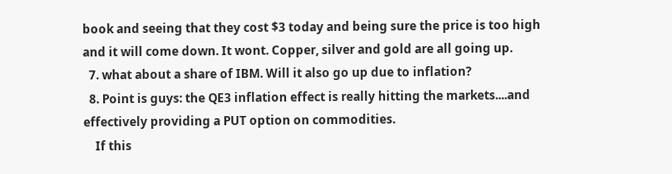book and seeing that they cost $3 today and being sure the price is too high and it will come down. It wont. Copper, silver and gold are all going up.
  7. what about a share of IBM. Will it also go up due to inflation?
  8. Point is guys: the QE3 inflation effect is really hitting the markets....and effectively providing a PUT option on commodities.
    If this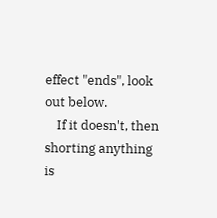effect "ends", look out below.
    If it doesn't, then shorting anything is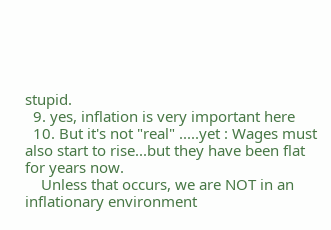stupid.
  9. yes, inflation is very important here
  10. But it's not "real" .....yet : Wages must also start to rise...but they have been flat for years now.
    Unless that occurs, we are NOT in an inflationary environment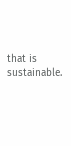that is sustainable.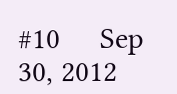#10     Sep 30, 2012